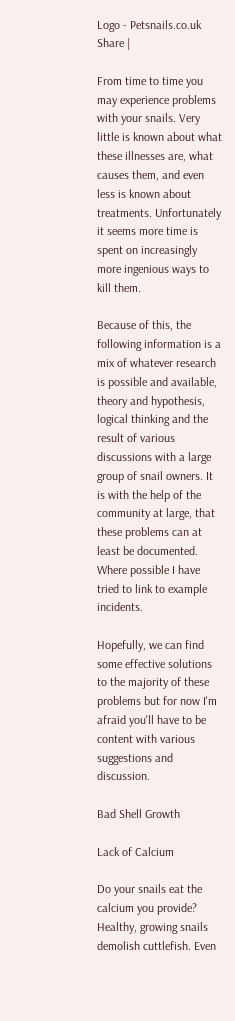Logo - Petsnails.co.uk
Share |

From time to time you may experience problems with your snails. Very little is known about what these illnesses are, what causes them, and even less is known about treatments. Unfortunately it seems more time is spent on increasingly more ingenious ways to kill them.

Because of this, the following information is a mix of whatever research is possible and available, theory and hypothesis, logical thinking and the result of various discussions with a large group of snail owners. It is with the help of the community at large, that these problems can at least be documented. Where possible I have tried to link to example incidents.

Hopefully, we can find some effective solutions to the majority of these problems but for now I'm afraid you'll have to be content with various suggestions and discussion.

Bad Shell Growth

Lack of Calcium

Do your snails eat the calcium you provide? Healthy, growing snails demolish cuttlefish. Even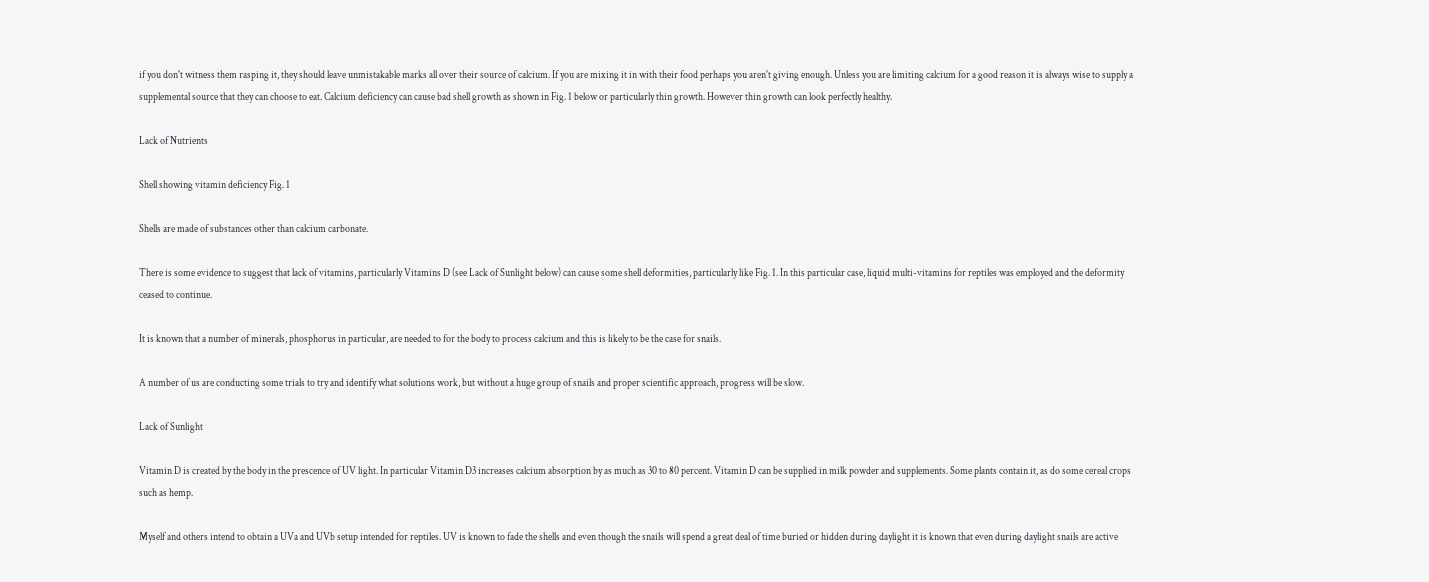if you don't witness them rasping it, they should leave unmistakable marks all over their source of calcium. If you are mixing it in with their food perhaps you aren't giving enough. Unless you are limiting calcium for a good reason it is always wise to supply a supplemental source that they can choose to eat. Calcium deficiency can cause bad shell growth as shown in Fig. 1 below or particularly thin growth. However thin growth can look perfectly healthy.

Lack of Nutrients

Shell showing vitamin deficiency Fig. 1

Shells are made of substances other than calcium carbonate.

There is some evidence to suggest that lack of vitamins, particularly Vitamins D (see Lack of Sunlight below) can cause some shell deformities, particularly like Fig. 1. In this particular case, liquid multi-vitamins for reptiles was employed and the deformity ceased to continue.

It is known that a number of minerals, phosphorus in particular, are needed to for the body to process calcium and this is likely to be the case for snails.

A number of us are conducting some trials to try and identify what solutions work, but without a huge group of snails and proper scientific approach, progress will be slow.

Lack of Sunlight

Vitamin D is created by the body in the prescence of UV light. In particular Vitamin D3 increases calcium absorption by as much as 30 to 80 percent. Vitamin D can be supplied in milk powder and supplements. Some plants contain it, as do some cereal crops such as hemp.

Myself and others intend to obtain a UVa and UVb setup intended for reptiles. UV is known to fade the shells and even though the snails will spend a great deal of time buried or hidden during daylight it is known that even during daylight snails are active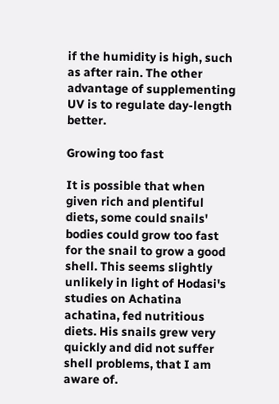if the humidity is high, such as after rain. The other advantage of supplementing UV is to regulate day-length better.

Growing too fast

It is possible that when given rich and plentiful diets, some could snails' bodies could grow too fast for the snail to grow a good shell. This seems slightly unlikely in light of Hodasi's studies on Achatina achatina, fed nutritious diets. His snails grew very quickly and did not suffer shell problems, that I am aware of.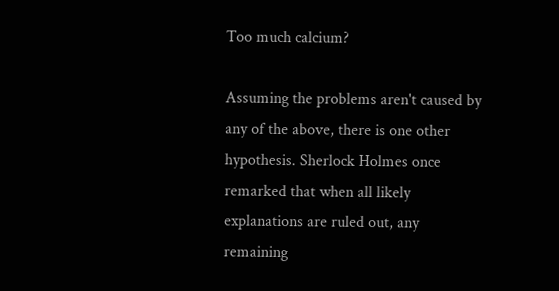Too much calcium?

Assuming the problems aren't caused by any of the above, there is one other hypothesis. Sherlock Holmes once remarked that when all likely explanations are ruled out, any remaining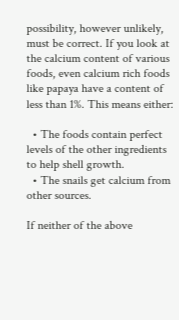possibility, however unlikely, must be correct. If you look at the calcium content of various foods, even calcium rich foods like papaya have a content of less than 1%. This means either:

  • The foods contain perfect levels of the other ingredients to help shell growth.
  • The snails get calcium from other sources.

If neither of the above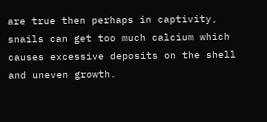are true then perhaps in captivity, snails can get too much calcium which causes excessive deposits on the shell and uneven growth.